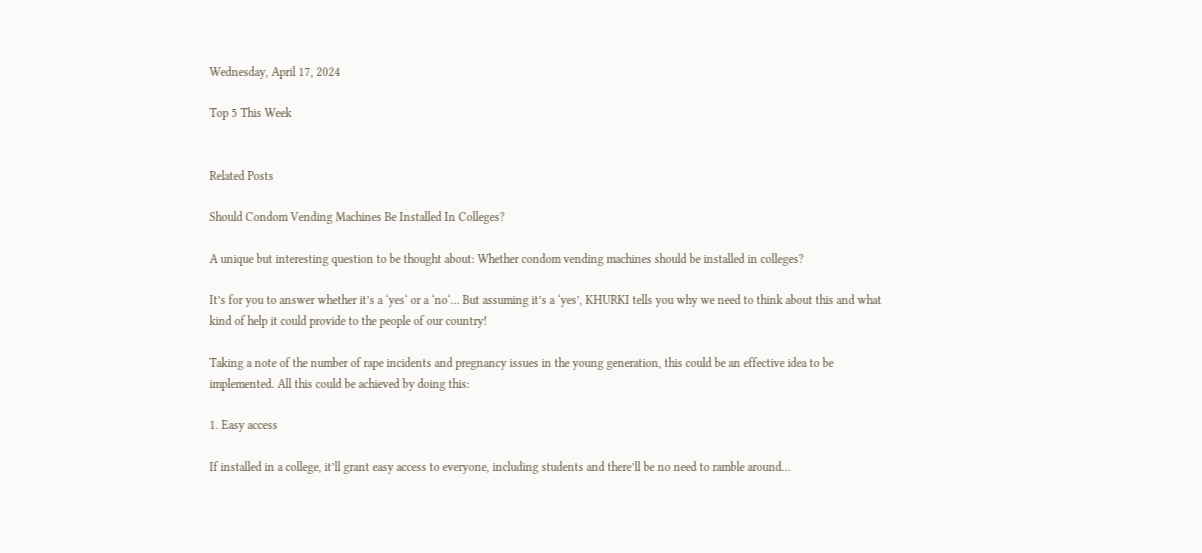Wednesday, April 17, 2024

Top 5 This Week


Related Posts

Should Condom Vending Machines Be Installed In Colleges?

A unique but interesting question to be thought about: Whether condom vending machines should be installed in colleges?

It’s for you to answer whether it’s a ‘yes‘ or a ‘no‘… But assuming it’s a ‘yes’, KHURKI tells you why we need to think about this and what kind of help it could provide to the people of our country!

Taking a note of the number of rape incidents and pregnancy issues in the young generation, this could be an effective idea to be implemented. All this could be achieved by doing this:

1. Easy access

If installed in a college, it’ll grant easy access to everyone, including students and there’ll be no need to ramble around…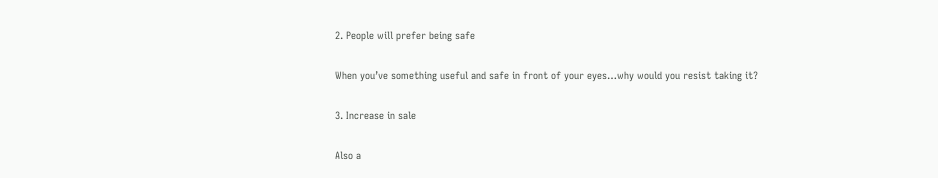2. People will prefer being safe

When you’ve something useful and safe in front of your eyes…why would you resist taking it?

3. Increase in sale

Also a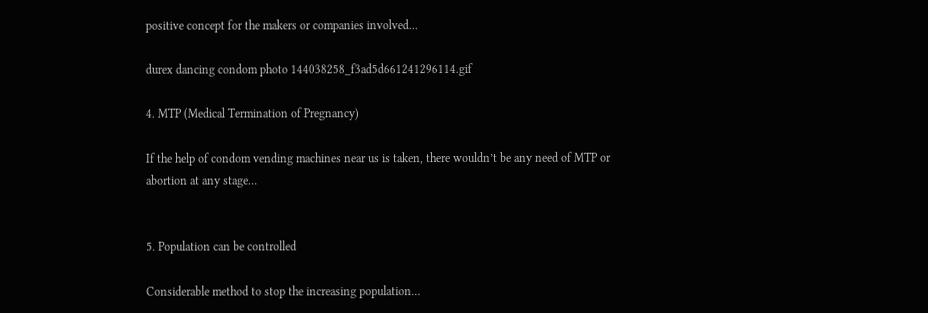positive concept for the makers or companies involved…

durex dancing condom photo 144038258_f3ad5d661241296114.gif

4. MTP (Medical Termination of Pregnancy)

If the help of condom vending machines near us is taken, there wouldn’t be any need of MTP or abortion at any stage…


5. Population can be controlled

Considerable method to stop the increasing population…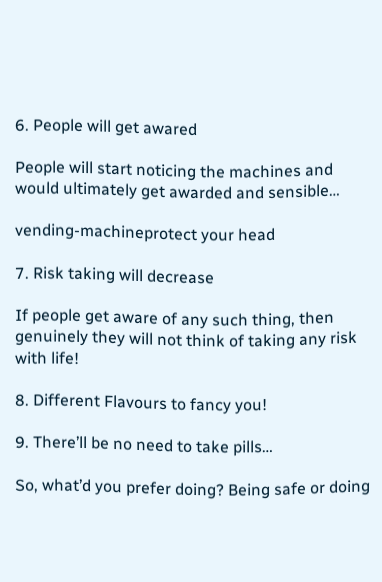6. People will get awared

People will start noticing the machines and would ultimately get awarded and sensible…

vending-machineprotect your head

7. Risk taking will decrease

If people get aware of any such thing, then genuinely they will not think of taking any risk with life!

8. Different Flavours to fancy you!

9. There’ll be no need to take pills…

So, what’d you prefer doing? Being safe or doing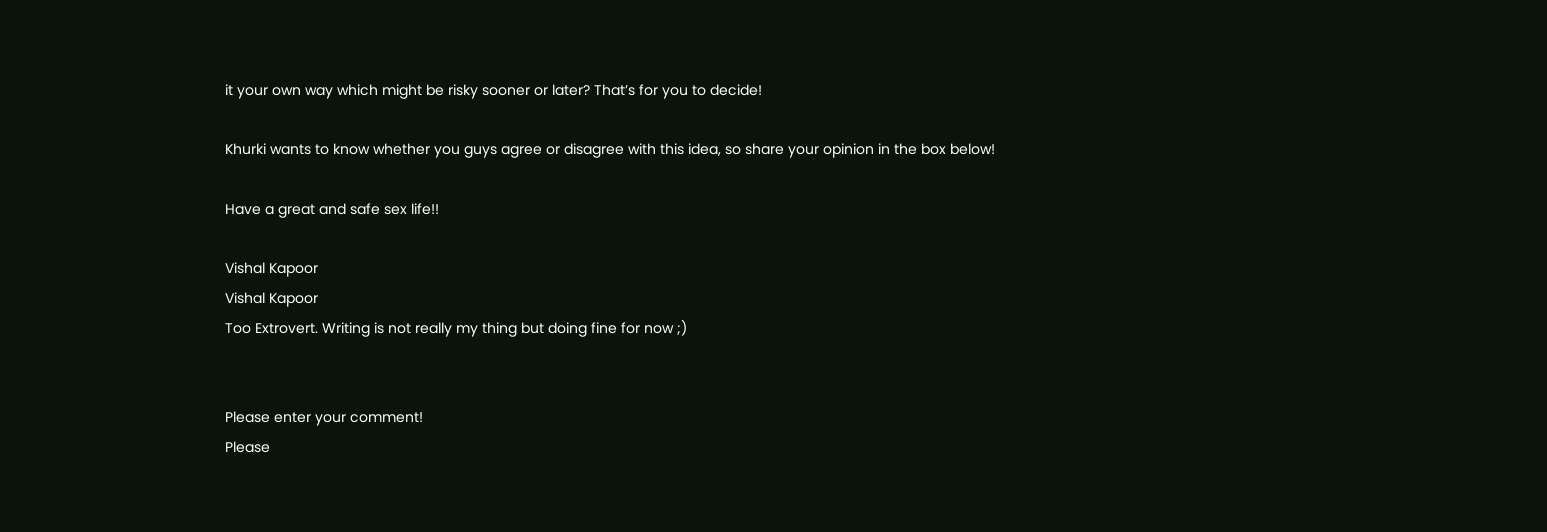it your own way which might be risky sooner or later? That’s for you to decide!

Khurki wants to know whether you guys agree or disagree with this idea, so share your opinion in the box below!

Have a great and safe sex life!!

Vishal Kapoor
Vishal Kapoor
Too Extrovert. Writing is not really my thing but doing fine for now ;)


Please enter your comment!
Please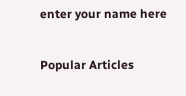enter your name here

Popular Articles